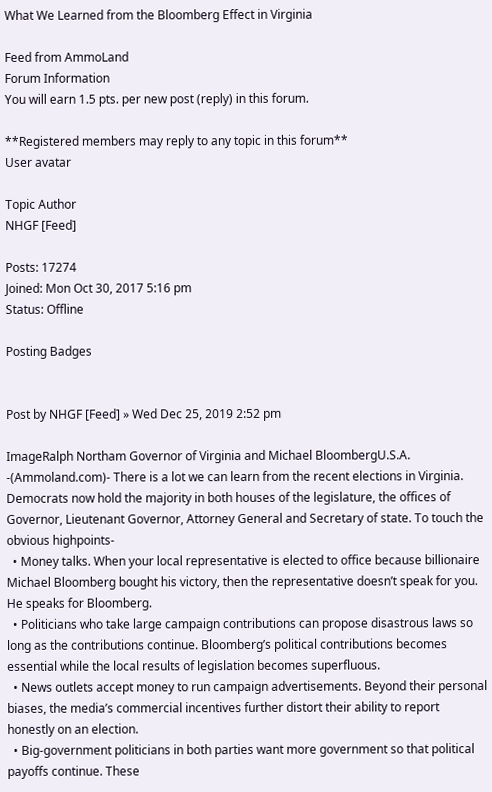What We Learned from the Bloomberg Effect in Virginia

Feed from AmmoLand
Forum Information
You will earn 1.5 pts. per new post (reply) in this forum.

**Registered members may reply to any topic in this forum**
User avatar

Topic Author
NHGF [Feed]

Posts: 17274
Joined: Mon Oct 30, 2017 5:16 pm
Status: Offline

Posting Badges


Post by NHGF [Feed] » Wed Dec 25, 2019 2:52 pm

ImageRalph Northam Governor of Virginia and Michael BloombergU.S.A. -(Ammoland.com)- There is a lot we can learn from the recent elections in Virginia. Democrats now hold the majority in both houses of the legislature, the offices of Governor, Lieutenant Governor, Attorney General and Secretary of state. To touch the obvious highpoints-
  • Money talks. When your local representative is elected to office because billionaire Michael Bloomberg bought his victory, then the representative doesn’t speak for you. He speaks for Bloomberg.
  • Politicians who take large campaign contributions can propose disastrous laws so long as the contributions continue. Bloomberg’s political contributions becomes essential while the local results of legislation becomes superfluous.
  • News outlets accept money to run campaign advertisements. Beyond their personal biases, the media’s commercial incentives further distort their ability to report honestly on an election.
  • Big-government politicians in both parties want more government so that political payoffs continue. These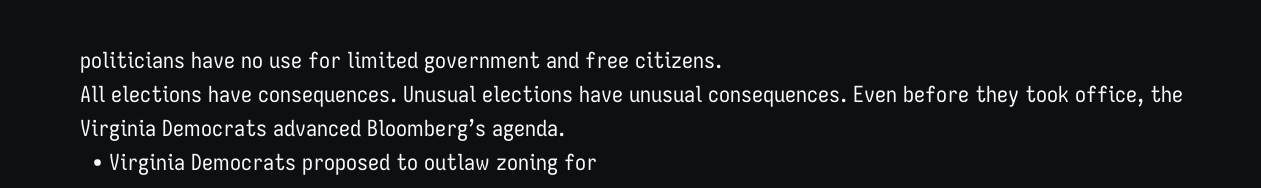politicians have no use for limited government and free citizens.
All elections have consequences. Unusual elections have unusual consequences. Even before they took office, the Virginia Democrats advanced Bloomberg’s agenda.
  • Virginia Democrats proposed to outlaw zoning for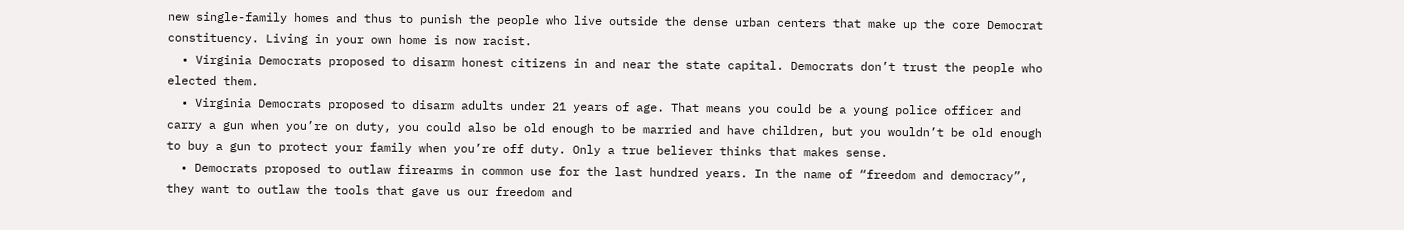new single-family homes and thus to punish the people who live outside the dense urban centers that make up the core Democrat constituency. Living in your own home is now racist.
  • Virginia Democrats proposed to disarm honest citizens in and near the state capital. Democrats don’t trust the people who elected them.
  • Virginia Democrats proposed to disarm adults under 21 years of age. That means you could be a young police officer and carry a gun when you’re on duty, you could also be old enough to be married and have children, but you wouldn’t be old enough to buy a gun to protect your family when you’re off duty. Only a true believer thinks that makes sense.
  • Democrats proposed to outlaw firearms in common use for the last hundred years. In the name of “freedom and democracy”, they want to outlaw the tools that gave us our freedom and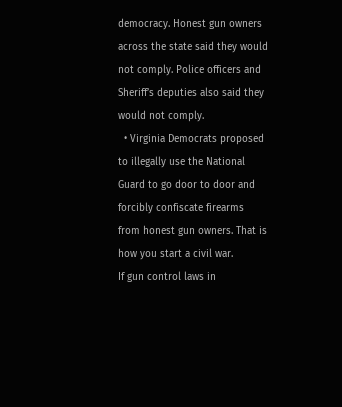democracy. Honest gun owners across the state said they would not comply. Police officers and Sheriff’s deputies also said they would not comply.
  • Virginia Democrats proposed to illegally use the National Guard to go door to door and forcibly confiscate firearms from honest gun owners. That is how you start a civil war.
If gun control laws in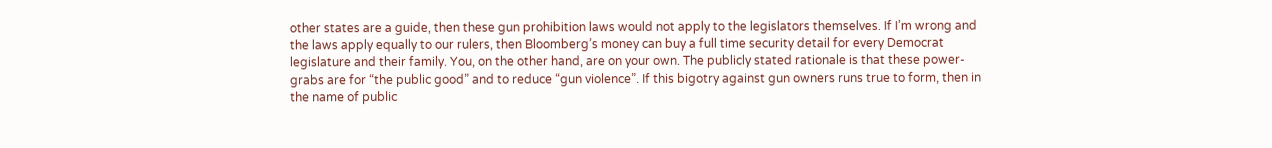other states are a guide, then these gun prohibition laws would not apply to the legislators themselves. If I’m wrong and the laws apply equally to our rulers, then Bloomberg’s money can buy a full time security detail for every Democrat legislature and their family. You, on the other hand, are on your own. The publicly stated rationale is that these power-grabs are for “the public good” and to reduce “gun violence”. If this bigotry against gun owners runs true to form, then in the name of public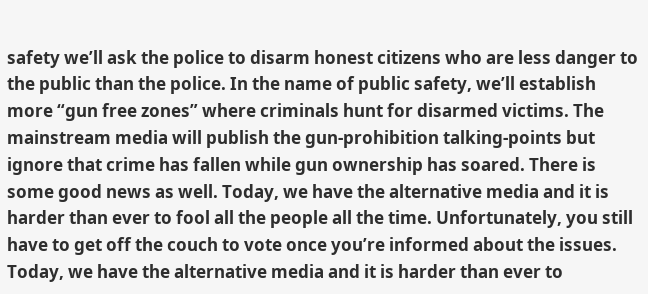safety we’ll ask the police to disarm honest citizens who are less danger to the public than the police. In the name of public safety, we’ll establish more “gun free zones” where criminals hunt for disarmed victims. The mainstream media will publish the gun-prohibition talking-points but ignore that crime has fallen while gun ownership has soared. There is some good news as well. Today, we have the alternative media and it is harder than ever to fool all the people all the time. Unfortunately, you still have to get off the couch to vote once you’re informed about the issues. Today, we have the alternative media and it is harder than ever to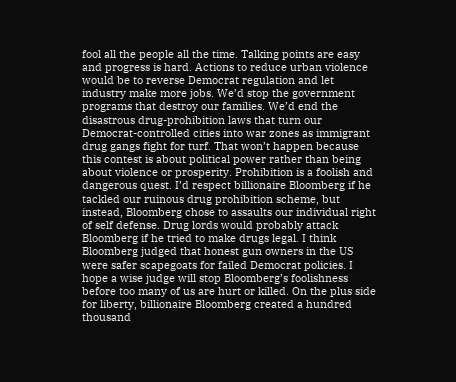fool all the people all the time. Talking points are easy and progress is hard. Actions to reduce urban violence would be to reverse Democrat regulation and let industry make more jobs. We’d stop the government programs that destroy our families. We’d end the disastrous drug-prohibition laws that turn our Democrat-controlled cities into war zones as immigrant drug gangs fight for turf. That won’t happen because this contest is about political power rather than being about violence or prosperity. Prohibition is a foolish and dangerous quest. I’d respect billionaire Bloomberg if he tackled our ruinous drug prohibition scheme, but instead, Bloomberg chose to assaults our individual right of self defense. Drug lords would probably attack Bloomberg if he tried to make drugs legal. I think Bloomberg judged that honest gun owners in the US were safer scapegoats for failed Democrat policies. I hope a wise judge will stop Bloomberg’s foolishness before too many of us are hurt or killed. On the plus side for liberty, billionaire Bloomberg created a hundred thousand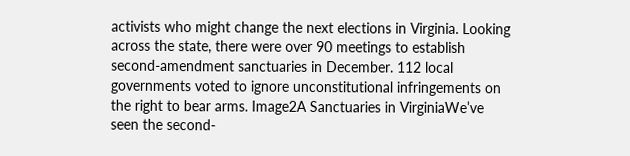activists who might change the next elections in Virginia. Looking across the state, there were over 90 meetings to establish second-amendment sanctuaries in December. 112 local governments voted to ignore unconstitutional infringements on the right to bear arms. Image2A Sanctuaries in VirginiaWe’ve seen the second-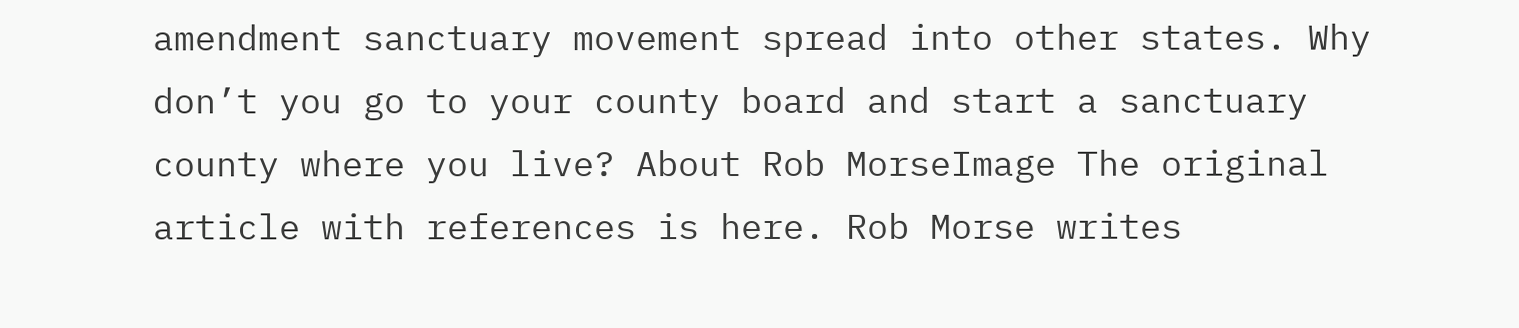amendment sanctuary movement spread into other states. Why don’t you go to your county board and start a sanctuary county where you live? About Rob MorseImage The original article with references is here. Rob Morse writes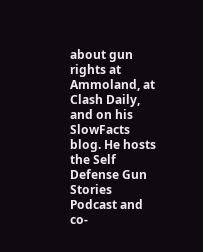about gun rights at Ammoland, at Clash Daily, and on his SlowFacts blog. He hosts the Self Defense Gun Stories Podcast and co-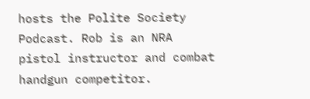hosts the Polite Society Podcast. Rob is an NRA pistol instructor and combat handgun competitor.